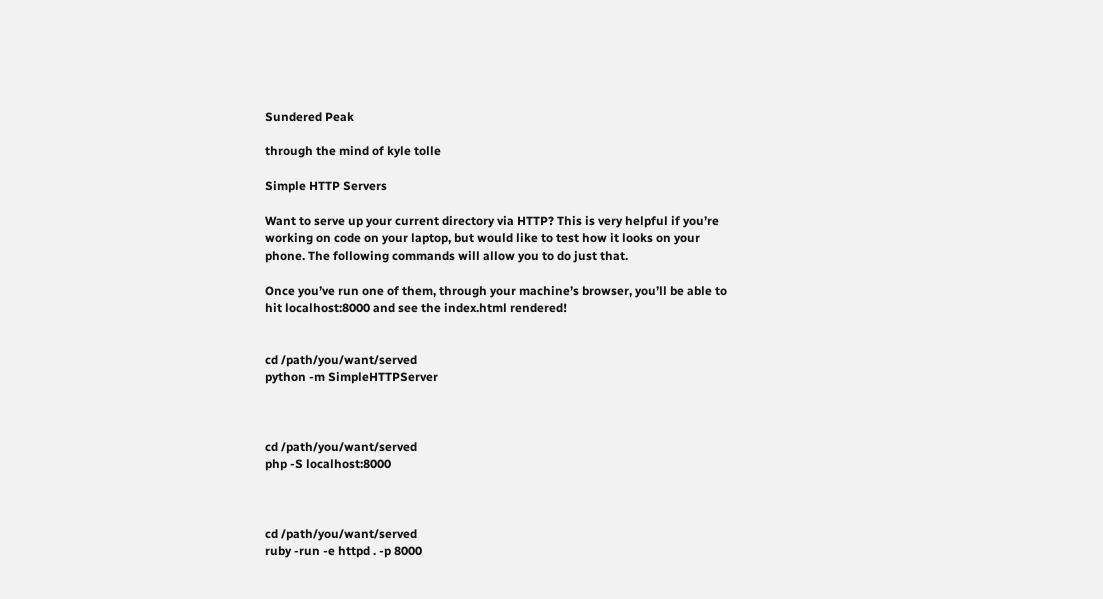Sundered Peak

through the mind of kyle tolle

Simple HTTP Servers

Want to serve up your current directory via HTTP? This is very helpful if you’re working on code on your laptop, but would like to test how it looks on your phone. The following commands will allow you to do just that.

Once you’ve run one of them, through your machine’s browser, you’ll be able to hit localhost:8000 and see the index.html rendered!


cd /path/you/want/served
python -m SimpleHTTPServer



cd /path/you/want/served
php -S localhost:8000



cd /path/you/want/served
ruby -run -e httpd . -p 8000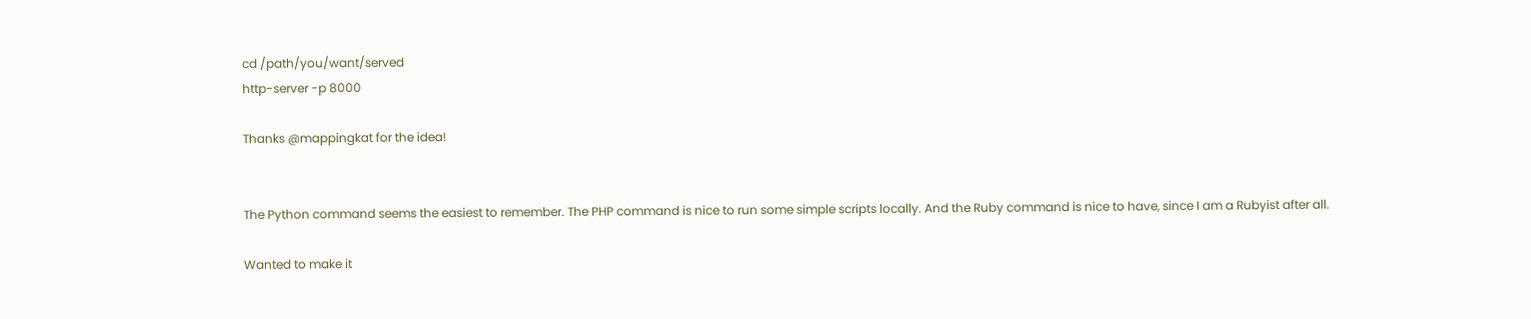cd /path/you/want/served
http-server -p 8000

Thanks @mappingkat for the idea!


The Python command seems the easiest to remember. The PHP command is nice to run some simple scripts locally. And the Ruby command is nice to have, since I am a Rubyist after all.

Wanted to make it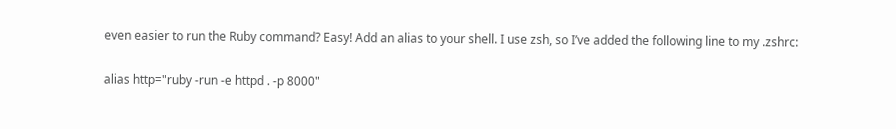even easier to run the Ruby command? Easy! Add an alias to your shell. I use zsh, so I’ve added the following line to my .zshrc:

alias http="ruby -run -e httpd . -p 8000"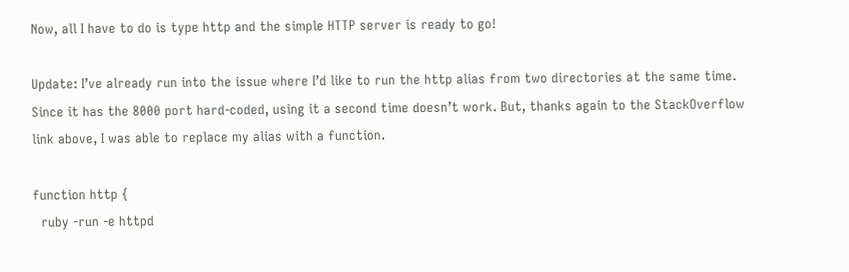Now, all I have to do is type http and the simple HTTP server is ready to go!

Update: I’ve already run into the issue where I’d like to run the http alias from two directories at the same time. Since it has the 8000 port hard-coded, using it a second time doesn’t work. But, thanks again to the StackOverflow link above, I was able to replace my alias with a function.

function http {
  ruby -run -e httpd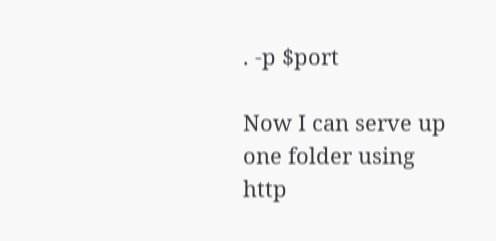. -p $port

Now I can serve up one folder using http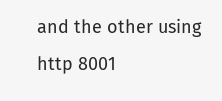and the other using http 8001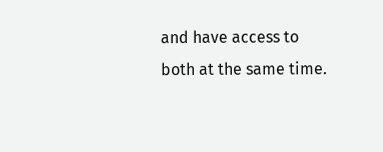and have access to both at the same time.